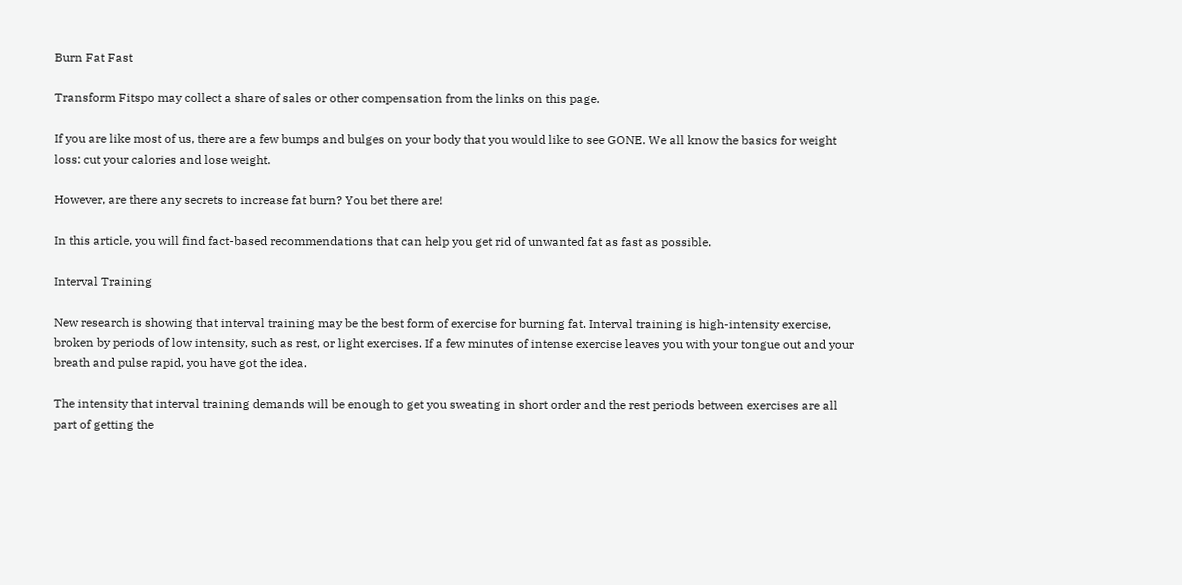Burn Fat Fast

Transform Fitspo may collect a share of sales or other compensation from the links on this page.

If you are like most of us, there are a few bumps and bulges on your body that you would like to see GONE. We all know the basics for weight loss: cut your calories and lose weight.

However, are there any secrets to increase fat burn? You bet there are!

In this article, you will find fact-based recommendations that can help you get rid of unwanted fat as fast as possible.

Interval Training

New research is showing that interval training may be the best form of exercise for burning fat. Interval training is high-intensity exercise, broken by periods of low intensity, such as rest, or light exercises. If a few minutes of intense exercise leaves you with your tongue out and your breath and pulse rapid, you have got the idea.

The intensity that interval training demands will be enough to get you sweating in short order and the rest periods between exercises are all part of getting the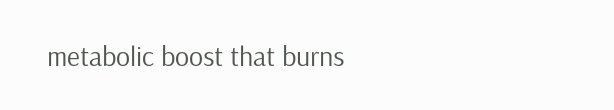metabolic boost that burns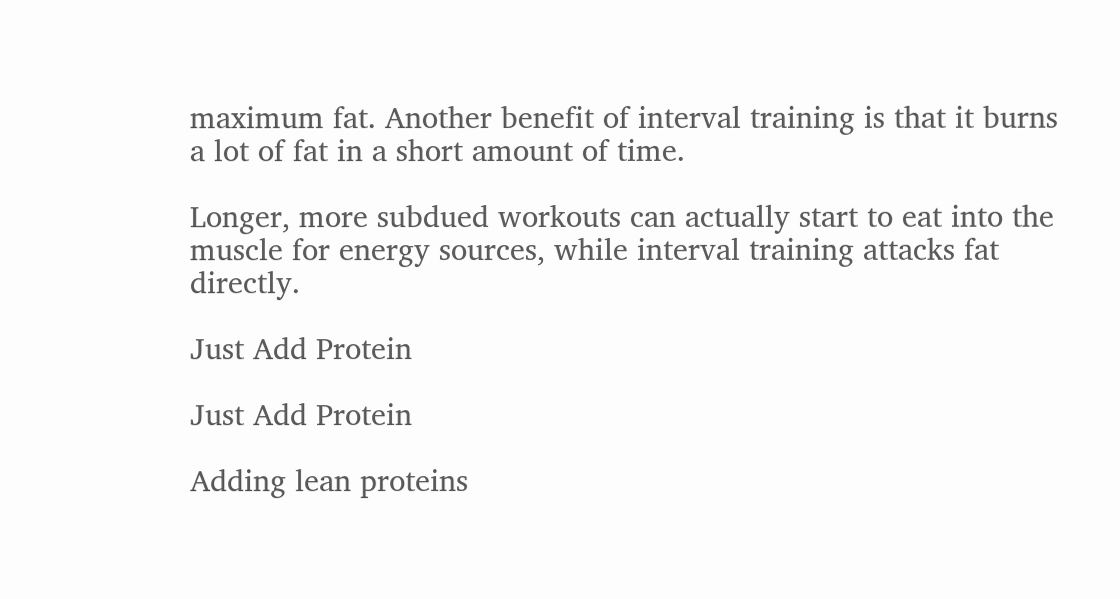maximum fat. Another benefit of interval training is that it burns a lot of fat in a short amount of time.

Longer, more subdued workouts can actually start to eat into the muscle for energy sources, while interval training attacks fat directly.

Just Add Protein

Just Add Protein

Adding lean proteins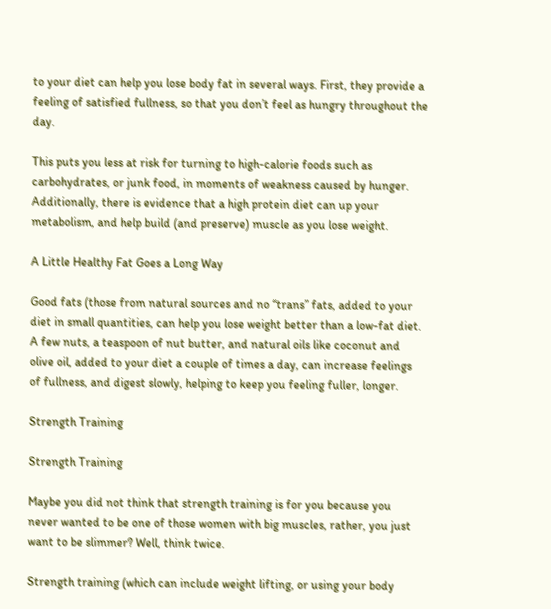to your diet can help you lose body fat in several ways. First, they provide a feeling of satisfied fullness, so that you don’t feel as hungry throughout the day.

This puts you less at risk for turning to high-calorie foods such as carbohydrates, or junk food, in moments of weakness caused by hunger. Additionally, there is evidence that a high protein diet can up your metabolism, and help build (and preserve) muscle as you lose weight.

A Little Healthy Fat Goes a Long Way

Good fats (those from natural sources and no “trans” fats, added to your diet in small quantities, can help you lose weight better than a low-fat diet. A few nuts, a teaspoon of nut butter, and natural oils like coconut and olive oil, added to your diet a couple of times a day, can increase feelings of fullness, and digest slowly, helping to keep you feeling fuller, longer.

Strength Training

Strength Training

Maybe you did not think that strength training is for you because you never wanted to be one of those women with big muscles, rather, you just want to be slimmer? Well, think twice.

Strength training (which can include weight lifting, or using your body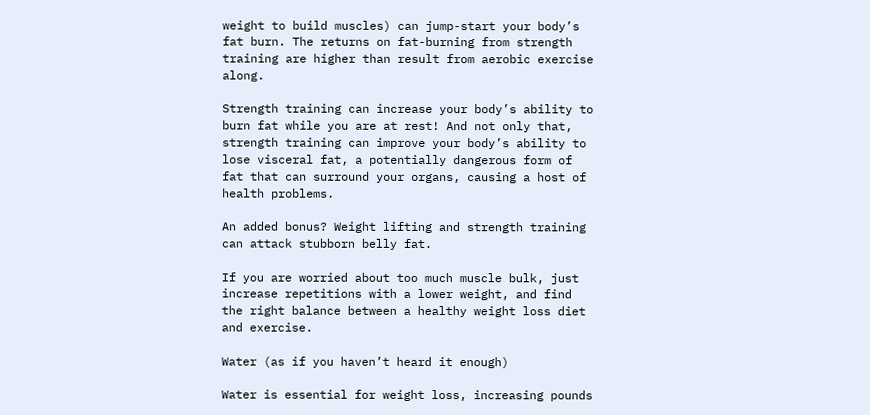weight to build muscles) can jump-start your body’s fat burn. The returns on fat-burning from strength training are higher than result from aerobic exercise along.

Strength training can increase your body’s ability to burn fat while you are at rest! And not only that, strength training can improve your body’s ability to lose visceral fat, a potentially dangerous form of fat that can surround your organs, causing a host of health problems.

An added bonus? Weight lifting and strength training can attack stubborn belly fat.

If you are worried about too much muscle bulk, just increase repetitions with a lower weight, and find the right balance between a healthy weight loss diet and exercise.

Water (as if you haven’t heard it enough)

Water is essential for weight loss, increasing pounds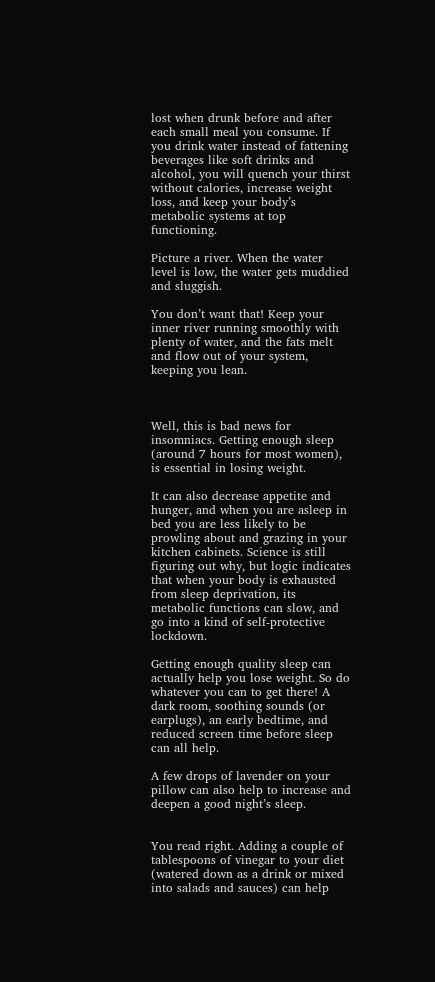lost when drunk before and after each small meal you consume. If you drink water instead of fattening beverages like soft drinks and alcohol, you will quench your thirst without calories, increase weight loss, and keep your body’s metabolic systems at top functioning.

Picture a river. When the water level is low, the water gets muddied and sluggish.

You don’t want that! Keep your inner river running smoothly with plenty of water, and the fats melt and flow out of your system, keeping you lean.



Well, this is bad news for insomniacs. Getting enough sleep (around 7 hours for most women), is essential in losing weight.

It can also decrease appetite and hunger, and when you are asleep in bed you are less likely to be prowling about and grazing in your kitchen cabinets. Science is still figuring out why, but logic indicates that when your body is exhausted from sleep deprivation, its metabolic functions can slow, and go into a kind of self-protective lockdown.

Getting enough quality sleep can actually help you lose weight. So do whatever you can to get there! A dark room, soothing sounds (or earplugs), an early bedtime, and reduced screen time before sleep can all help.

A few drops of lavender on your pillow can also help to increase and deepen a good night’s sleep.


You read right. Adding a couple of tablespoons of vinegar to your diet (watered down as a drink or mixed into salads and sauces) can help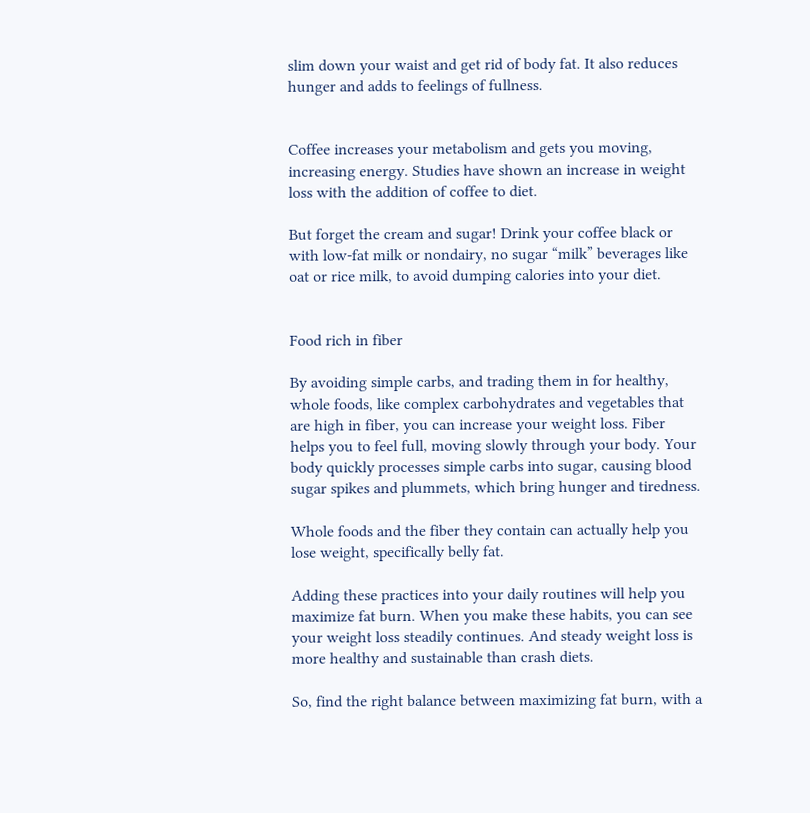slim down your waist and get rid of body fat. It also reduces hunger and adds to feelings of fullness.


Coffee increases your metabolism and gets you moving, increasing energy. Studies have shown an increase in weight loss with the addition of coffee to diet.

But forget the cream and sugar! Drink your coffee black or with low-fat milk or nondairy, no sugar “milk” beverages like oat or rice milk, to avoid dumping calories into your diet.


Food rich in fiber

By avoiding simple carbs, and trading them in for healthy, whole foods, like complex carbohydrates and vegetables that are high in fiber, you can increase your weight loss. Fiber helps you to feel full, moving slowly through your body. Your body quickly processes simple carbs into sugar, causing blood sugar spikes and plummets, which bring hunger and tiredness.

Whole foods and the fiber they contain can actually help you lose weight, specifically belly fat.

Adding these practices into your daily routines will help you maximize fat burn. When you make these habits, you can see your weight loss steadily continues. And steady weight loss is more healthy and sustainable than crash diets.

So, find the right balance between maximizing fat burn, with a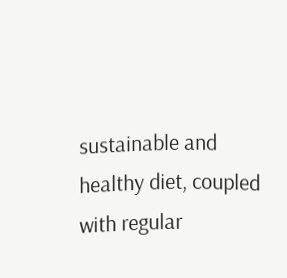sustainable and healthy diet, coupled with regular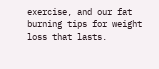exercise, and our fat burning tips for weight loss that lasts.